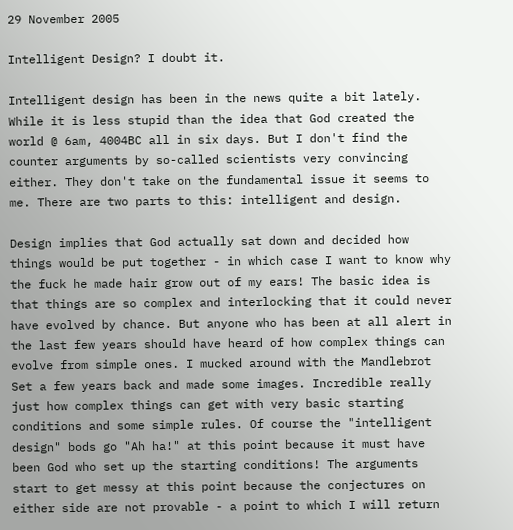29 November 2005

Intelligent Design? I doubt it.

Intelligent design has been in the news quite a bit lately. While it is less stupid than the idea that God created the world @ 6am, 4004BC all in six days. But I don't find the counter arguments by so-called scientists very convincing either. They don't take on the fundamental issue it seems to me. There are two parts to this: intelligent and design.

Design implies that God actually sat down and decided how things would be put together - in which case I want to know why the fuck he made hair grow out of my ears! The basic idea is that things are so complex and interlocking that it could never have evolved by chance. But anyone who has been at all alert in the last few years should have heard of how complex things can evolve from simple ones. I mucked around with the Mandlebrot Set a few years back and made some images. Incredible really just how complex things can get with very basic starting conditions and some simple rules. Of course the "intelligent design" bods go "Ah ha!" at this point because it must have been God who set up the starting conditions! The arguments start to get messy at this point because the conjectures on either side are not provable - a point to which I will return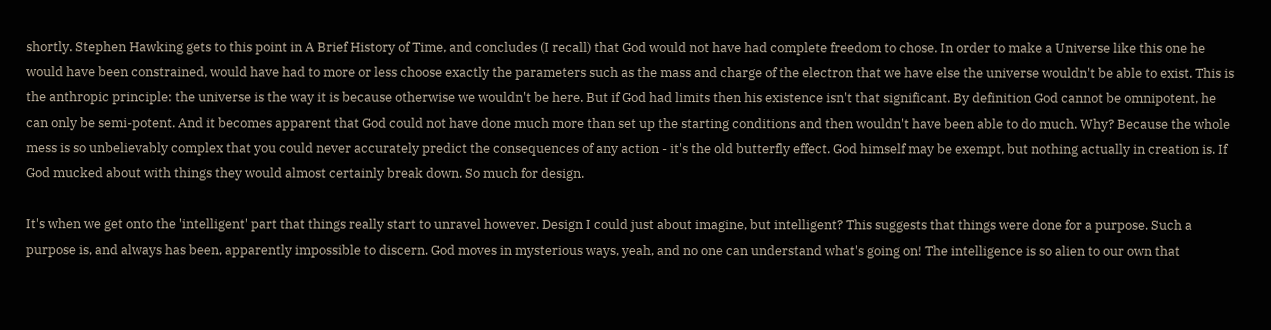shortly. Stephen Hawking gets to this point in A Brief History of Time, and concludes (I recall) that God would not have had complete freedom to chose. In order to make a Universe like this one he would have been constrained, would have had to more or less choose exactly the parameters such as the mass and charge of the electron that we have else the universe wouldn't be able to exist. This is the anthropic principle: the universe is the way it is because otherwise we wouldn't be here. But if God had limits then his existence isn't that significant. By definition God cannot be omnipotent, he can only be semi-potent. And it becomes apparent that God could not have done much more than set up the starting conditions and then wouldn't have been able to do much. Why? Because the whole mess is so unbelievably complex that you could never accurately predict the consequences of any action - it's the old butterfly effect. God himself may be exempt, but nothing actually in creation is. If God mucked about with things they would almost certainly break down. So much for design.

It's when we get onto the 'intelligent' part that things really start to unravel however. Design I could just about imagine, but intelligent? This suggests that things were done for a purpose. Such a purpose is, and always has been, apparently impossible to discern. God moves in mysterious ways, yeah, and no one can understand what's going on! The intelligence is so alien to our own that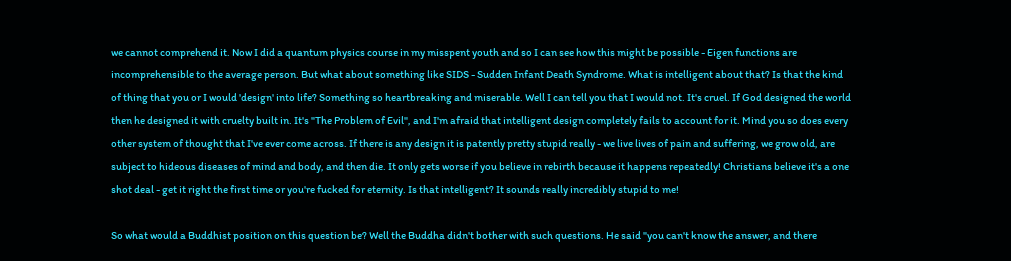we cannot comprehend it. Now I did a quantum physics course in my misspent youth and so I can see how this might be possible - Eigen functions are incomprehensible to the average person. But what about something like SIDS - Sudden Infant Death Syndrome. What is intelligent about that? Is that the kind of thing that you or I would 'design' into life? Something so heartbreaking and miserable. Well I can tell you that I would not. It's cruel. If God designed the world then he designed it with cruelty built in. It's "The Problem of Evil", and I'm afraid that intelligent design completely fails to account for it. Mind you so does every other system of thought that I've ever come across. If there is any design it is patently pretty stupid really - we live lives of pain and suffering, we grow old, are subject to hideous diseases of mind and body, and then die. It only gets worse if you believe in rebirth because it happens repeatedly! Christians believe it's a one shot deal - get it right the first time or you're fucked for eternity. Is that intelligent? It sounds really incredibly stupid to me!

So what would a Buddhist position on this question be? Well the Buddha didn't bother with such questions. He said "you can't know the answer, and there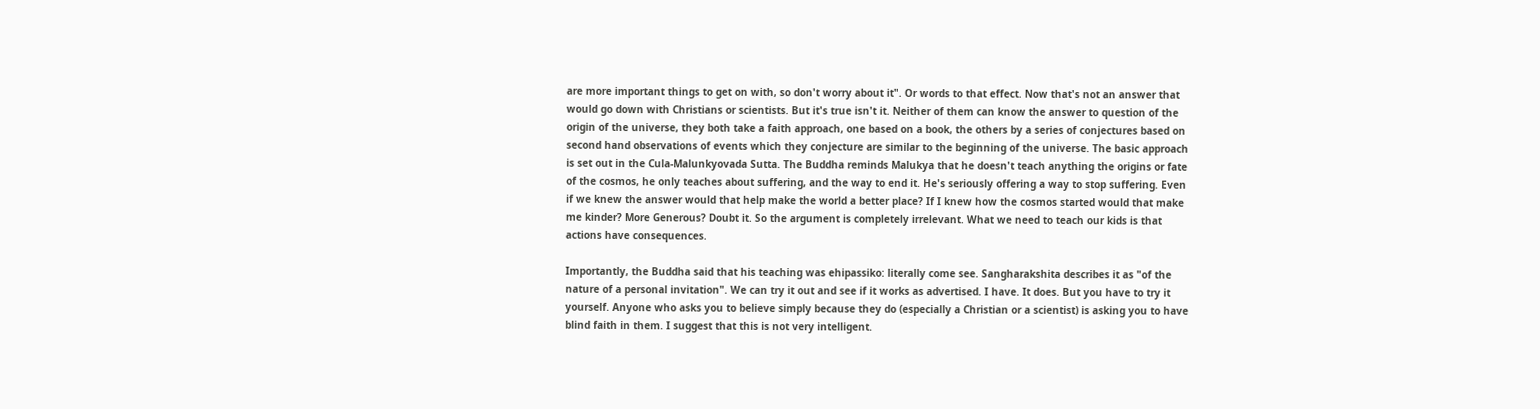are more important things to get on with, so don't worry about it". Or words to that effect. Now that's not an answer that would go down with Christians or scientists. But it's true isn't it. Neither of them can know the answer to question of the origin of the universe, they both take a faith approach, one based on a book, the others by a series of conjectures based on second hand observations of events which they conjecture are similar to the beginning of the universe. The basic approach is set out in the Cula-Malunkyovada Sutta. The Buddha reminds Malukya that he doesn't teach anything the origins or fate of the cosmos, he only teaches about suffering, and the way to end it. He's seriously offering a way to stop suffering. Even if we knew the answer would that help make the world a better place? If I knew how the cosmos started would that make me kinder? More Generous? Doubt it. So the argument is completely irrelevant. What we need to teach our kids is that actions have consequences.

Importantly, the Buddha said that his teaching was ehipassiko: literally come see. Sangharakshita describes it as "of the nature of a personal invitation". We can try it out and see if it works as advertised. I have. It does. But you have to try it yourself. Anyone who asks you to believe simply because they do (especially a Christian or a scientist) is asking you to have blind faith in them. I suggest that this is not very intelligent.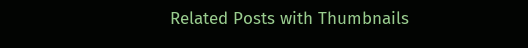Related Posts with Thumbnails